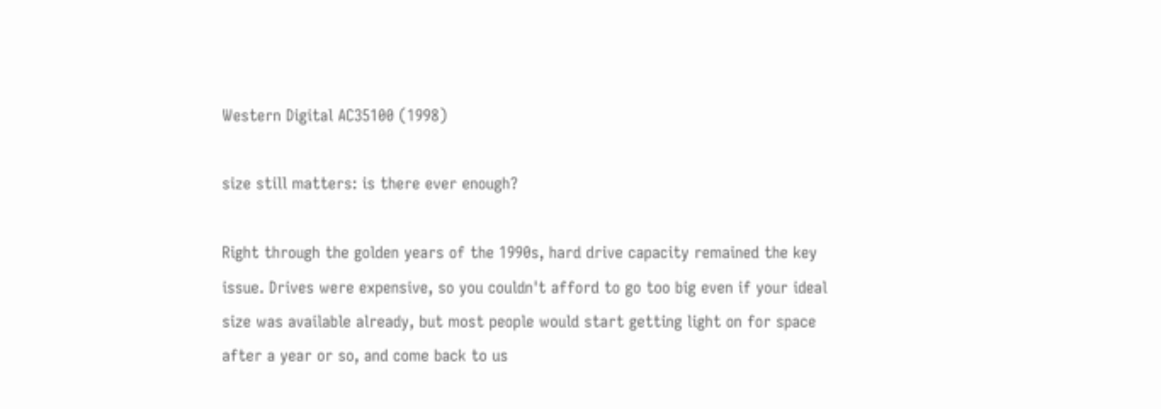Western Digital AC35100 (1998)

size still matters: is there ever enough?

Right through the golden years of the 1990s, hard drive capacity remained the key issue. Drives were expensive, so you couldn't afford to go too big even if your ideal size was available already, but most people would start getting light on for space after a year or so, and come back to us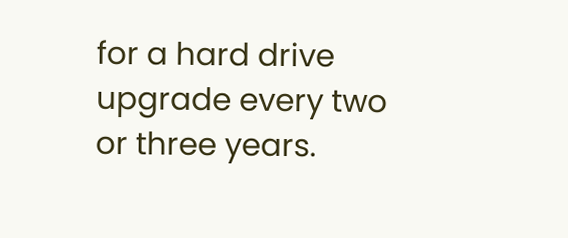for a hard drive upgrade every two or three years.